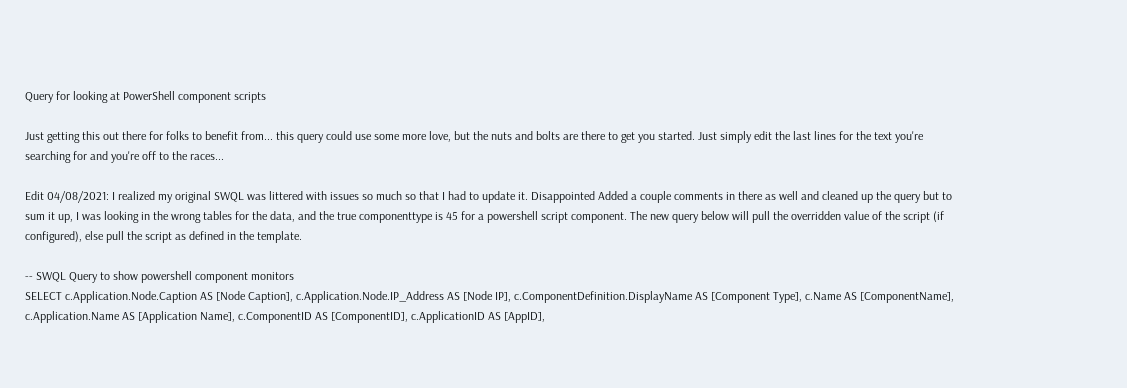Query for looking at PowerShell component scripts

Just getting this out there for folks to benefit from... this query could use some more love, but the nuts and bolts are there to get you started. Just simply edit the last lines for the text you're searching for and you're off to the races...

Edit 04/08/2021: I realized my original SWQL was littered with issues so much so that I had to update it. Disappointed Added a couple comments in there as well and cleaned up the query but to sum it up, I was looking in the wrong tables for the data, and the true componenttype is 45 for a powershell script component. The new query below will pull the overridden value of the script (if configured), else pull the script as defined in the template.

-- SWQL Query to show powershell component monitors
SELECT c.Application.Node.Caption AS [Node Caption], c.Application.Node.IP_Address AS [Node IP], c.ComponentDefinition.DisplayName AS [Component Type], c.Name AS [ComponentName], c.Application.Name AS [Application Name], c.ComponentID AS [ComponentID], c.ApplicationID AS [AppID],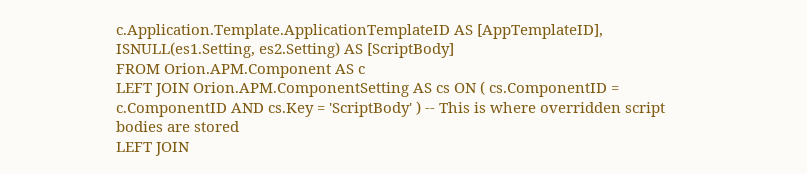c.Application.Template.ApplicationTemplateID AS [AppTemplateID], ISNULL(es1.Setting, es2.Setting) AS [ScriptBody]
FROM Orion.APM.Component AS c
LEFT JOIN Orion.APM.ComponentSetting AS cs ON ( cs.ComponentID = c.ComponentID AND cs.Key = 'ScriptBody' ) -- This is where overridden script bodies are stored
LEFT JOIN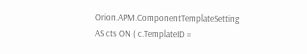Orion.APM.ComponentTemplateSetting AS cts ON ( c.TemplateID =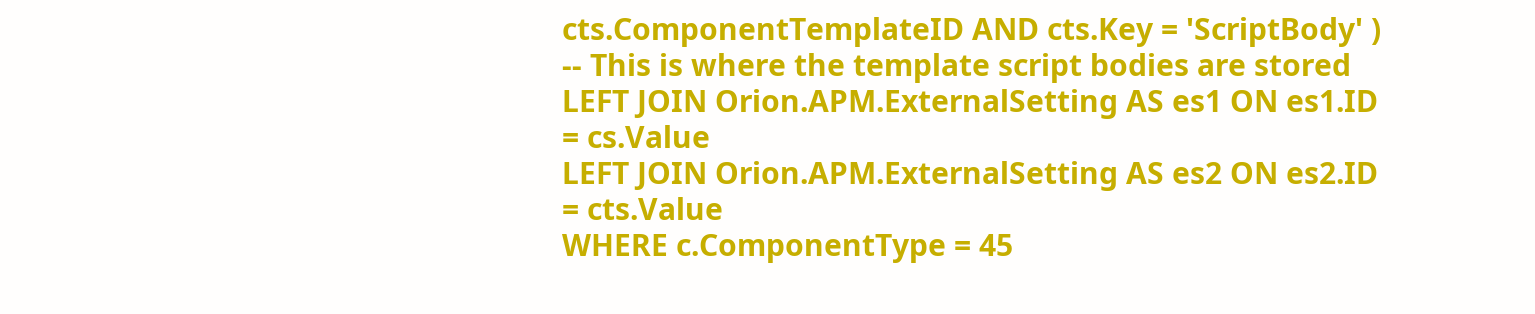cts.ComponentTemplateID AND cts.Key = 'ScriptBody' ) -- This is where the template script bodies are stored
LEFT JOIN Orion.APM.ExternalSetting AS es1 ON es1.ID = cs.Value
LEFT JOIN Orion.APM.ExternalSetting AS es2 ON es2.ID = cts.Value
WHERE c.ComponentType = 45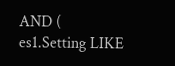AND ( es1.Setting LIKE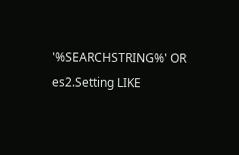'%SEARCHSTRING%' OR es2.Setting LIKE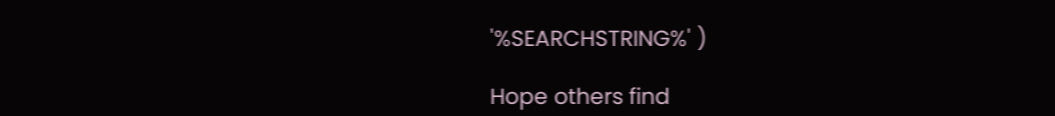'%SEARCHSTRING%' )

Hope others find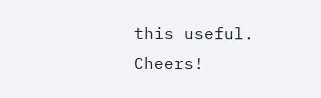this useful. Cheers!